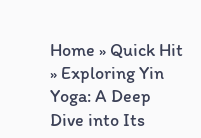Home » Quick Hit » Exploring Yin Yoga: A Deep Dive into Its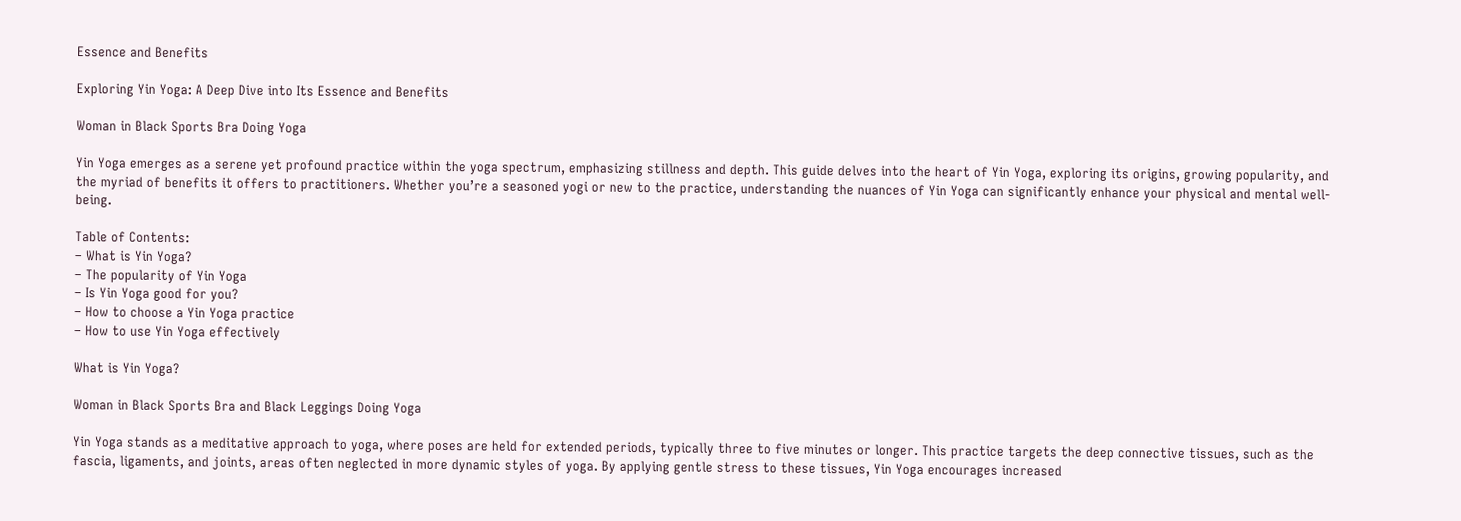Essence and Benefits

Exploring Yin Yoga: A Deep Dive into Its Essence and Benefits

Woman in Black Sports Bra Doing Yoga

Yin Yoga emerges as a serene yet profound practice within the yoga spectrum, emphasizing stillness and depth. This guide delves into the heart of Yin Yoga, exploring its origins, growing popularity, and the myriad of benefits it offers to practitioners. Whether you’re a seasoned yogi or new to the practice, understanding the nuances of Yin Yoga can significantly enhance your physical and mental well-being.

Table of Contents:
– What is Yin Yoga?
– The popularity of Yin Yoga
– Is Yin Yoga good for you?
– How to choose a Yin Yoga practice
– How to use Yin Yoga effectively

What is Yin Yoga?

Woman in Black Sports Bra and Black Leggings Doing Yoga

Yin Yoga stands as a meditative approach to yoga, where poses are held for extended periods, typically three to five minutes or longer. This practice targets the deep connective tissues, such as the fascia, ligaments, and joints, areas often neglected in more dynamic styles of yoga. By applying gentle stress to these tissues, Yin Yoga encourages increased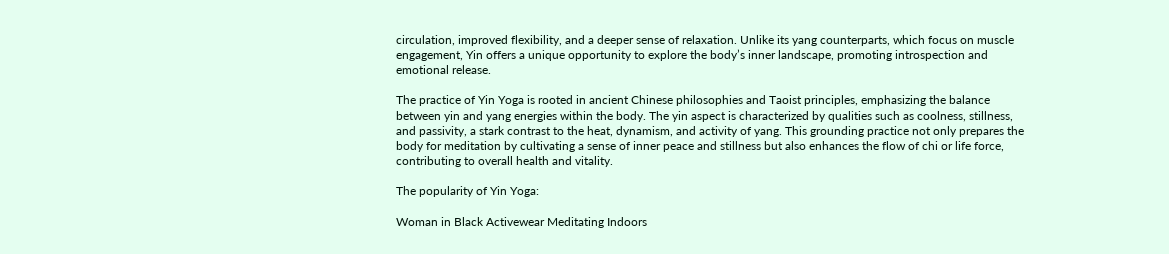circulation, improved flexibility, and a deeper sense of relaxation. Unlike its yang counterparts, which focus on muscle engagement, Yin offers a unique opportunity to explore the body’s inner landscape, promoting introspection and emotional release.

The practice of Yin Yoga is rooted in ancient Chinese philosophies and Taoist principles, emphasizing the balance between yin and yang energies within the body. The yin aspect is characterized by qualities such as coolness, stillness, and passivity, a stark contrast to the heat, dynamism, and activity of yang. This grounding practice not only prepares the body for meditation by cultivating a sense of inner peace and stillness but also enhances the flow of chi or life force, contributing to overall health and vitality.

The popularity of Yin Yoga:

Woman in Black Activewear Meditating Indoors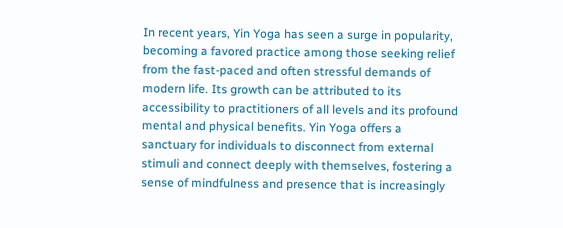In recent years, Yin Yoga has seen a surge in popularity, becoming a favored practice among those seeking relief from the fast-paced and often stressful demands of modern life. Its growth can be attributed to its accessibility to practitioners of all levels and its profound mental and physical benefits. Yin Yoga offers a sanctuary for individuals to disconnect from external stimuli and connect deeply with themselves, fostering a sense of mindfulness and presence that is increasingly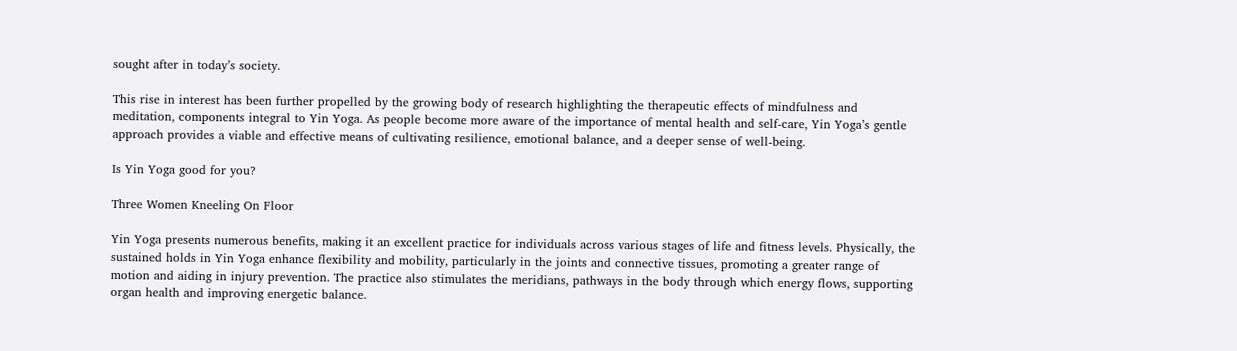sought after in today’s society.

This rise in interest has been further propelled by the growing body of research highlighting the therapeutic effects of mindfulness and meditation, components integral to Yin Yoga. As people become more aware of the importance of mental health and self-care, Yin Yoga’s gentle approach provides a viable and effective means of cultivating resilience, emotional balance, and a deeper sense of well-being.

Is Yin Yoga good for you?

Three Women Kneeling On Floor

Yin Yoga presents numerous benefits, making it an excellent practice for individuals across various stages of life and fitness levels. Physically, the sustained holds in Yin Yoga enhance flexibility and mobility, particularly in the joints and connective tissues, promoting a greater range of motion and aiding in injury prevention. The practice also stimulates the meridians, pathways in the body through which energy flows, supporting organ health and improving energetic balance.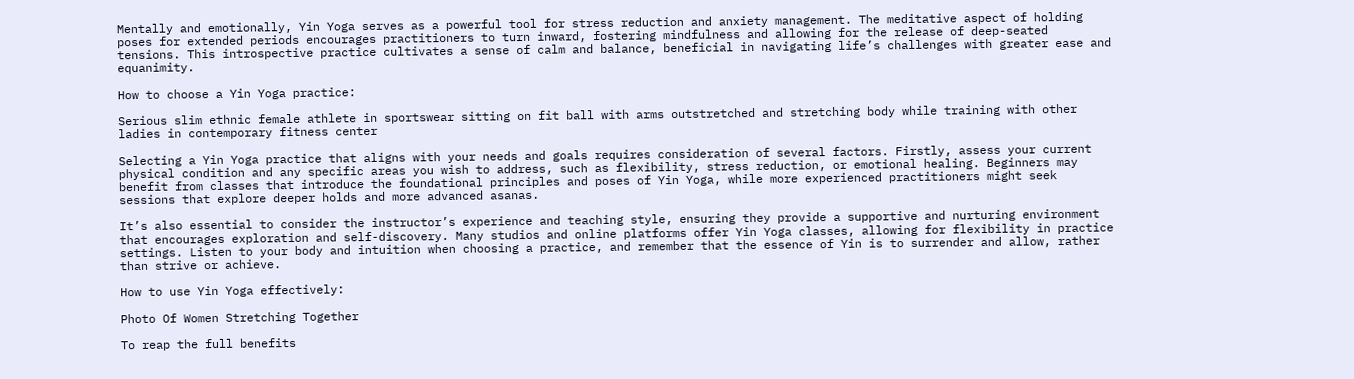Mentally and emotionally, Yin Yoga serves as a powerful tool for stress reduction and anxiety management. The meditative aspect of holding poses for extended periods encourages practitioners to turn inward, fostering mindfulness and allowing for the release of deep-seated tensions. This introspective practice cultivates a sense of calm and balance, beneficial in navigating life’s challenges with greater ease and equanimity.

How to choose a Yin Yoga practice:

Serious slim ethnic female athlete in sportswear sitting on fit ball with arms outstretched and stretching body while training with other ladies in contemporary fitness center

Selecting a Yin Yoga practice that aligns with your needs and goals requires consideration of several factors. Firstly, assess your current physical condition and any specific areas you wish to address, such as flexibility, stress reduction, or emotional healing. Beginners may benefit from classes that introduce the foundational principles and poses of Yin Yoga, while more experienced practitioners might seek sessions that explore deeper holds and more advanced asanas.

It’s also essential to consider the instructor’s experience and teaching style, ensuring they provide a supportive and nurturing environment that encourages exploration and self-discovery. Many studios and online platforms offer Yin Yoga classes, allowing for flexibility in practice settings. Listen to your body and intuition when choosing a practice, and remember that the essence of Yin is to surrender and allow, rather than strive or achieve.

How to use Yin Yoga effectively:

Photo Of Women Stretching Together

To reap the full benefits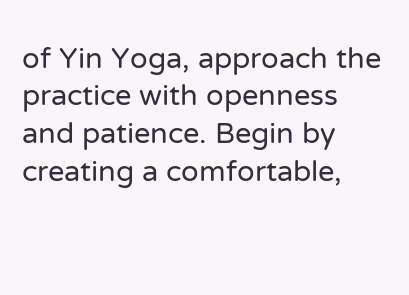of Yin Yoga, approach the practice with openness and patience. Begin by creating a comfortable,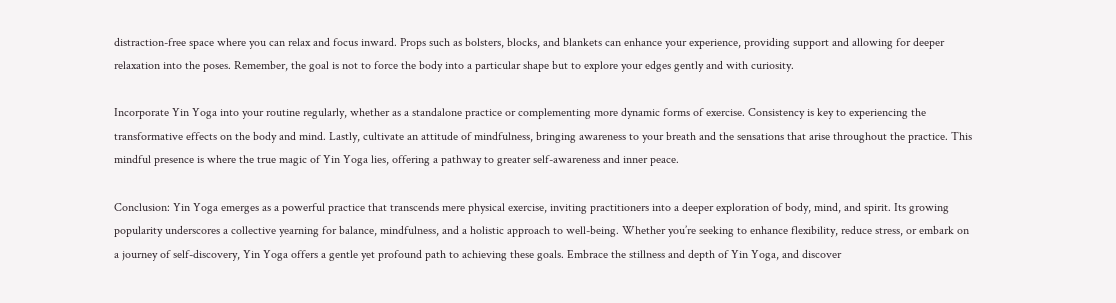distraction-free space where you can relax and focus inward. Props such as bolsters, blocks, and blankets can enhance your experience, providing support and allowing for deeper relaxation into the poses. Remember, the goal is not to force the body into a particular shape but to explore your edges gently and with curiosity.

Incorporate Yin Yoga into your routine regularly, whether as a standalone practice or complementing more dynamic forms of exercise. Consistency is key to experiencing the transformative effects on the body and mind. Lastly, cultivate an attitude of mindfulness, bringing awareness to your breath and the sensations that arise throughout the practice. This mindful presence is where the true magic of Yin Yoga lies, offering a pathway to greater self-awareness and inner peace.

Conclusion: Yin Yoga emerges as a powerful practice that transcends mere physical exercise, inviting practitioners into a deeper exploration of body, mind, and spirit. Its growing popularity underscores a collective yearning for balance, mindfulness, and a holistic approach to well-being. Whether you’re seeking to enhance flexibility, reduce stress, or embark on a journey of self-discovery, Yin Yoga offers a gentle yet profound path to achieving these goals. Embrace the stillness and depth of Yin Yoga, and discover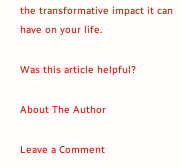the transformative impact it can have on your life.

Was this article helpful?

About The Author

Leave a Comment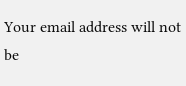Your email address will not be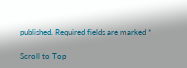published. Required fields are marked *

Scroll to Top